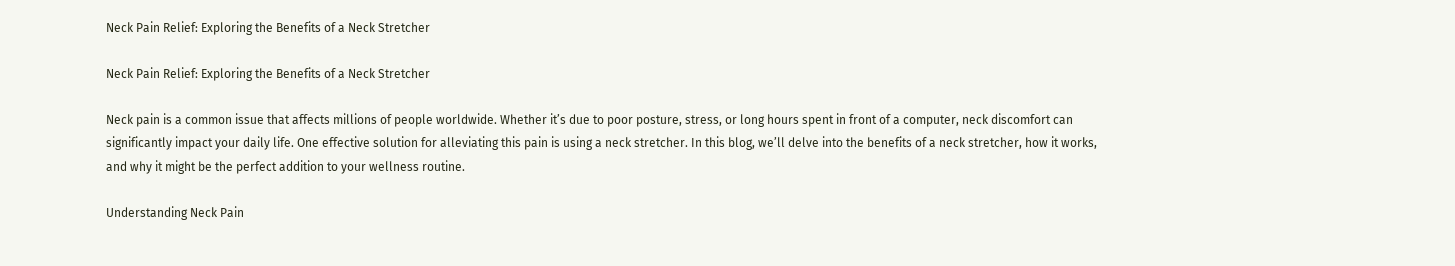Neck Pain Relief: Exploring the Benefits of a Neck Stretcher

Neck Pain Relief: Exploring the Benefits of a Neck Stretcher

Neck pain is a common issue that affects millions of people worldwide. Whether it’s due to poor posture, stress, or long hours spent in front of a computer, neck discomfort can significantly impact your daily life. One effective solution for alleviating this pain is using a neck stretcher. In this blog, we’ll delve into the benefits of a neck stretcher, how it works, and why it might be the perfect addition to your wellness routine.

Understanding Neck Pain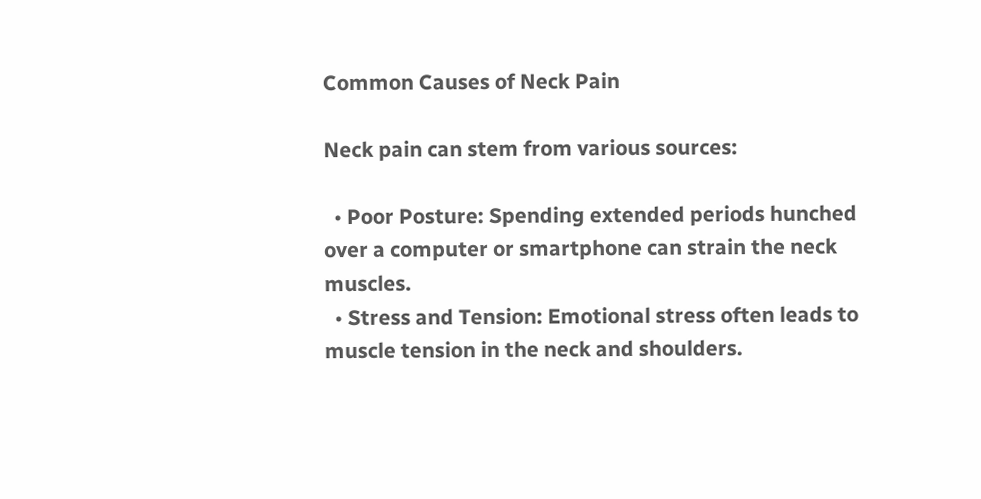Common Causes of Neck Pain

Neck pain can stem from various sources:

  • Poor Posture: Spending extended periods hunched over a computer or smartphone can strain the neck muscles.
  • Stress and Tension: Emotional stress often leads to muscle tension in the neck and shoulders.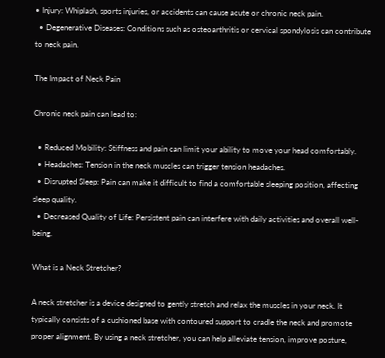• Injury: Whiplash, sports injuries, or accidents can cause acute or chronic neck pain.
  • Degenerative Diseases: Conditions such as osteoarthritis or cervical spondylosis can contribute to neck pain.

The Impact of Neck Pain

Chronic neck pain can lead to:

  • Reduced Mobility: Stiffness and pain can limit your ability to move your head comfortably.
  • Headaches: Tension in the neck muscles can trigger tension headaches.
  • Disrupted Sleep: Pain can make it difficult to find a comfortable sleeping position, affecting sleep quality.
  • Decreased Quality of Life: Persistent pain can interfere with daily activities and overall well-being.

What is a Neck Stretcher?

A neck stretcher is a device designed to gently stretch and relax the muscles in your neck. It typically consists of a cushioned base with contoured support to cradle the neck and promote proper alignment. By using a neck stretcher, you can help alleviate tension, improve posture,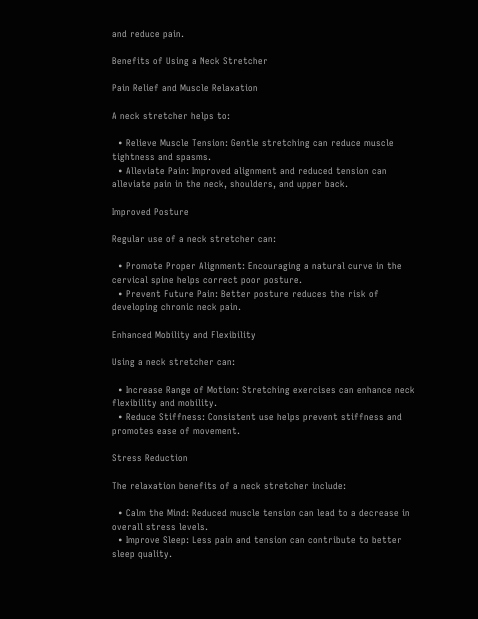and reduce pain.

Benefits of Using a Neck Stretcher

Pain Relief and Muscle Relaxation

A neck stretcher helps to:

  • Relieve Muscle Tension: Gentle stretching can reduce muscle tightness and spasms.
  • Alleviate Pain: Improved alignment and reduced tension can alleviate pain in the neck, shoulders, and upper back.

Improved Posture

Regular use of a neck stretcher can:

  • Promote Proper Alignment: Encouraging a natural curve in the cervical spine helps correct poor posture.
  • Prevent Future Pain: Better posture reduces the risk of developing chronic neck pain.

Enhanced Mobility and Flexibility

Using a neck stretcher can:

  • Increase Range of Motion: Stretching exercises can enhance neck flexibility and mobility.
  • Reduce Stiffness: Consistent use helps prevent stiffness and promotes ease of movement.

Stress Reduction

The relaxation benefits of a neck stretcher include:

  • Calm the Mind: Reduced muscle tension can lead to a decrease in overall stress levels.
  • Improve Sleep: Less pain and tension can contribute to better sleep quality.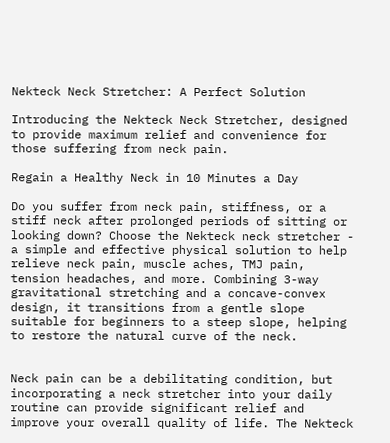Nekteck Neck Stretcher: A Perfect Solution

Introducing the Nekteck Neck Stretcher, designed to provide maximum relief and convenience for those suffering from neck pain.

Regain a Healthy Neck in 10 Minutes a Day

Do you suffer from neck pain, stiffness, or a stiff neck after prolonged periods of sitting or looking down? Choose the Nekteck neck stretcher - a simple and effective physical solution to help relieve neck pain, muscle aches, TMJ pain, tension headaches, and more. Combining 3-way gravitational stretching and a concave-convex design, it transitions from a gentle slope suitable for beginners to a steep slope, helping to restore the natural curve of the neck.


Neck pain can be a debilitating condition, but incorporating a neck stretcher into your daily routine can provide significant relief and improve your overall quality of life. The Nekteck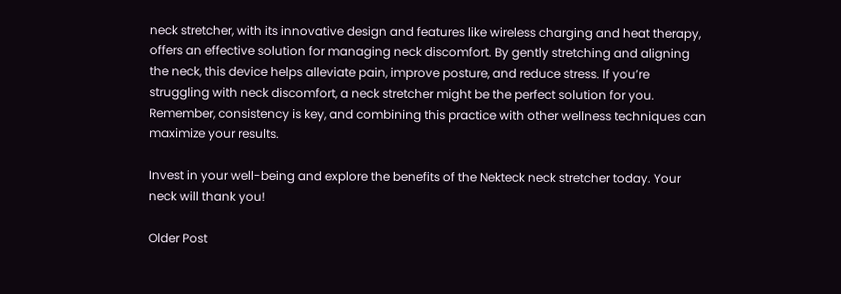neck stretcher, with its innovative design and features like wireless charging and heat therapy, offers an effective solution for managing neck discomfort. By gently stretching and aligning the neck, this device helps alleviate pain, improve posture, and reduce stress. If you’re struggling with neck discomfort, a neck stretcher might be the perfect solution for you. Remember, consistency is key, and combining this practice with other wellness techniques can maximize your results.

Invest in your well-being and explore the benefits of the Nekteck neck stretcher today. Your neck will thank you!

Older Post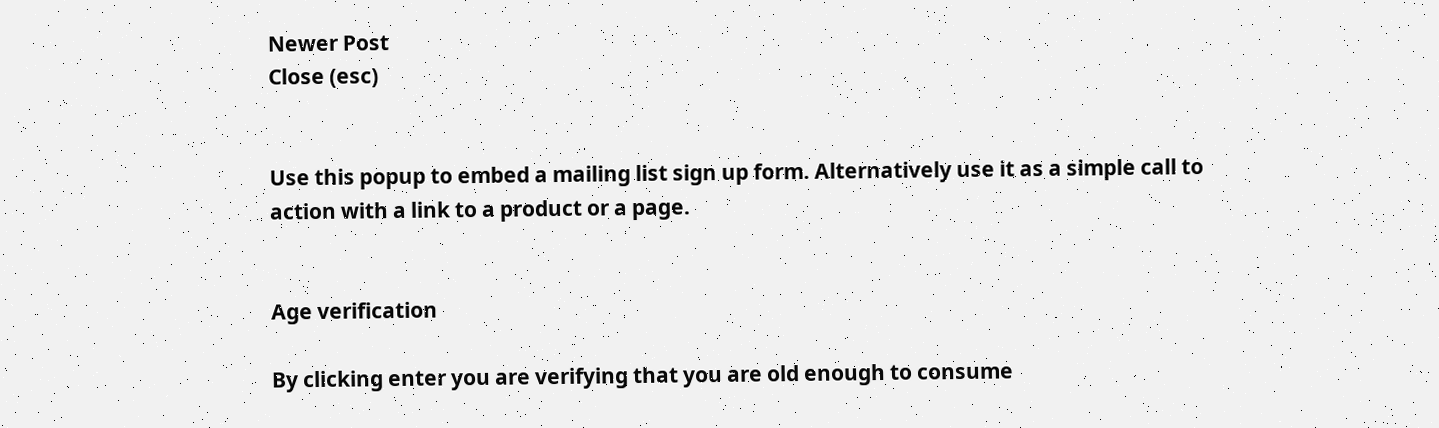Newer Post
Close (esc)


Use this popup to embed a mailing list sign up form. Alternatively use it as a simple call to action with a link to a product or a page.


Age verification

By clicking enter you are verifying that you are old enough to consume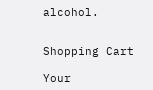alcohol.


Shopping Cart

Your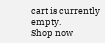cart is currently empty.
Shop now